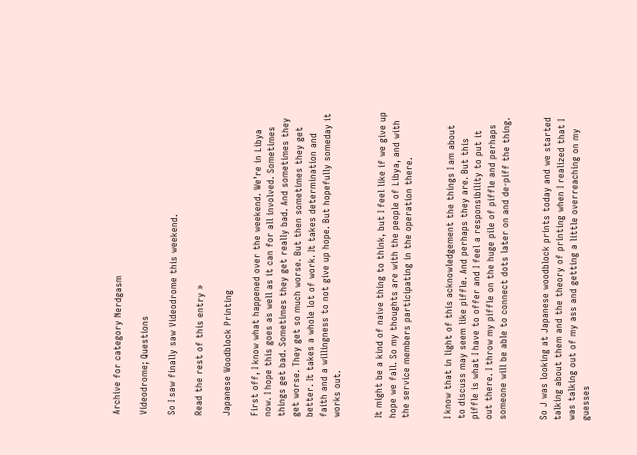Archive for category Nerdgasm

Videodrome; Questions

So I saw finally saw Videodrome this weekend.

Read the rest of this entry »

Japanese Woodblock Printing

First off, I know what happened over the weekend. We’re in Libya now. I hope this goes as well as it can for all involved. Sometimes things get bad. Sometimes they get really bad. And sometimes they get worse. They get so much worse. But then sometimes they get better. It takes a whole lot of work. It takes determination and faith and a willingness to not give up hope. But hopefully someday it works out.


It might be a kind of naive thing to think, but I feel like if we give up hope we fall. So my thoughts are with the people of Libya, and with the service members participating in the operation there.


I know that in light of this acknowledgement the things I am about to discuss may seem like piffle. And perhaps they are. But this piffle is what I have to offer and I feel a responsibility to put it out there. I throw my piffle on the huge pile of piffle and perhaps someone will be able to connect dots later on and de-piff the thing.


So J was looking at Japanese woodblock prints today and we started talking about them and the theory of printing when I realized that I was talking out of my ass and getting a little overreaching on my guesses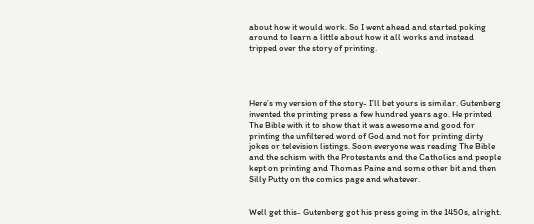about how it would work. So I went ahead and started poking around to learn a little about how it all works and instead tripped over the story of printing.




Here’s my version of the story- I’ll bet yours is similar. Gutenberg invented the printing press a few hundred years ago. He printed The Bible with it to show that it was awesome and good for printing the unfiltered word of God and not for printing dirty jokes or television listings. Soon everyone was reading The Bible and the schism with the Protestants and the Catholics and people kept on printing and Thomas Paine and some other bit and then Silly Putty on the comics page and whatever.


Well get this- Gutenberg got his press going in the 1450s, alright.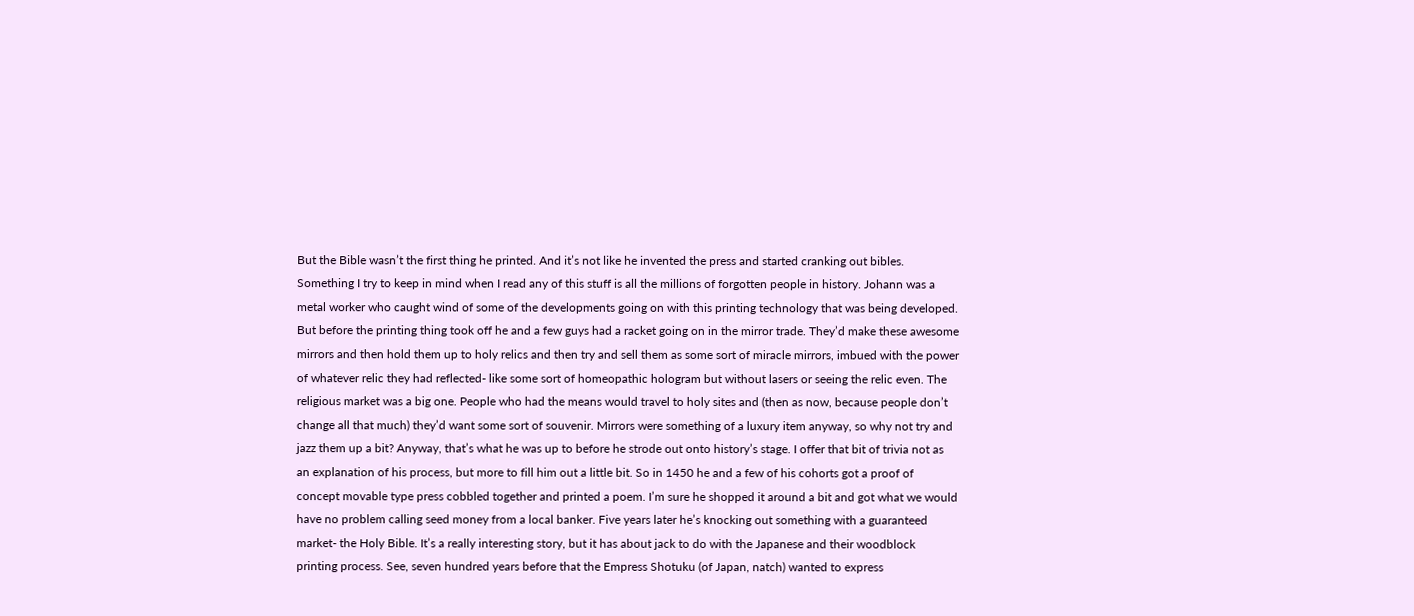But the Bible wasn’t the first thing he printed. And it’s not like he invented the press and started cranking out bibles. Something I try to keep in mind when I read any of this stuff is all the millions of forgotten people in history. Johann was a metal worker who caught wind of some of the developments going on with this printing technology that was being developed. But before the printing thing took off he and a few guys had a racket going on in the mirror trade. They’d make these awesome mirrors and then hold them up to holy relics and then try and sell them as some sort of miracle mirrors, imbued with the power of whatever relic they had reflected- like some sort of homeopathic hologram but without lasers or seeing the relic even. The religious market was a big one. People who had the means would travel to holy sites and (then as now, because people don’t change all that much) they’d want some sort of souvenir. Mirrors were something of a luxury item anyway, so why not try and jazz them up a bit? Anyway, that’s what he was up to before he strode out onto history’s stage. I offer that bit of trivia not as an explanation of his process, but more to fill him out a little bit. So in 1450 he and a few of his cohorts got a proof of concept movable type press cobbled together and printed a poem. I’m sure he shopped it around a bit and got what we would have no problem calling seed money from a local banker. Five years later he’s knocking out something with a guaranteed market- the Holy Bible. It’s a really interesting story, but it has about jack to do with the Japanese and their woodblock printing process. See, seven hundred years before that the Empress Shotuku (of Japan, natch) wanted to express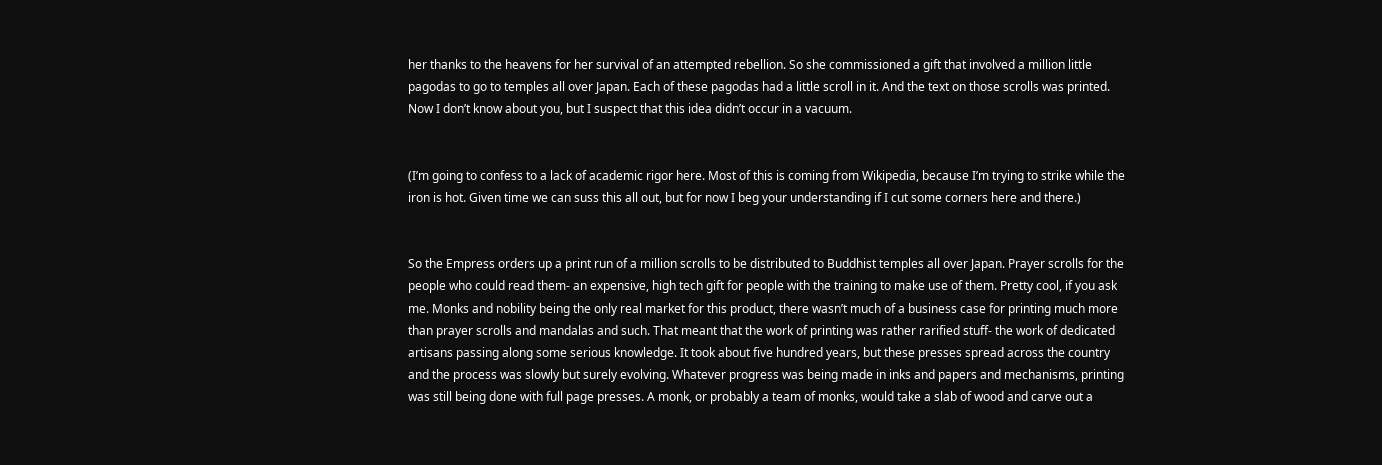her thanks to the heavens for her survival of an attempted rebellion. So she commissioned a gift that involved a million little pagodas to go to temples all over Japan. Each of these pagodas had a little scroll in it. And the text on those scrolls was printed. Now I don’t know about you, but I suspect that this idea didn’t occur in a vacuum.


(I’m going to confess to a lack of academic rigor here. Most of this is coming from Wikipedia, because I’m trying to strike while the iron is hot. Given time we can suss this all out, but for now I beg your understanding if I cut some corners here and there.)


So the Empress orders up a print run of a million scrolls to be distributed to Buddhist temples all over Japan. Prayer scrolls for the people who could read them- an expensive, high tech gift for people with the training to make use of them. Pretty cool, if you ask me. Monks and nobility being the only real market for this product, there wasn’t much of a business case for printing much more than prayer scrolls and mandalas and such. That meant that the work of printing was rather rarified stuff- the work of dedicated artisans passing along some serious knowledge. It took about five hundred years, but these presses spread across the country and the process was slowly but surely evolving. Whatever progress was being made in inks and papers and mechanisms, printing was still being done with full page presses. A monk, or probably a team of monks, would take a slab of wood and carve out a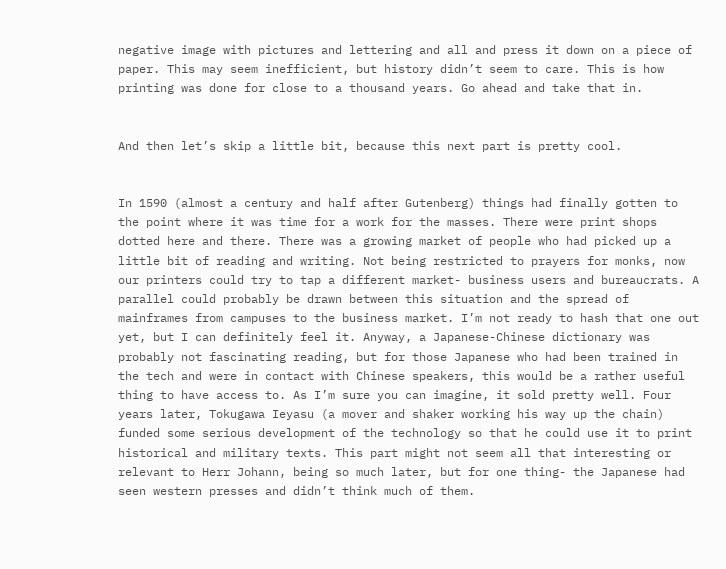negative image with pictures and lettering and all and press it down on a piece of paper. This may seem inefficient, but history didn’t seem to care. This is how printing was done for close to a thousand years. Go ahead and take that in.


And then let’s skip a little bit, because this next part is pretty cool.


In 1590 (almost a century and half after Gutenberg) things had finally gotten to the point where it was time for a work for the masses. There were print shops dotted here and there. There was a growing market of people who had picked up a little bit of reading and writing. Not being restricted to prayers for monks, now our printers could try to tap a different market- business users and bureaucrats. A parallel could probably be drawn between this situation and the spread of mainframes from campuses to the business market. I’m not ready to hash that one out yet, but I can definitely feel it. Anyway, a Japanese-Chinese dictionary was probably not fascinating reading, but for those Japanese who had been trained in the tech and were in contact with Chinese speakers, this would be a rather useful thing to have access to. As I’m sure you can imagine, it sold pretty well. Four years later, Tokugawa Ieyasu (a mover and shaker working his way up the chain) funded some serious development of the technology so that he could use it to print historical and military texts. This part might not seem all that interesting or relevant to Herr Johann, being so much later, but for one thing- the Japanese had seen western presses and didn’t think much of them.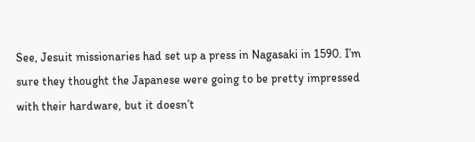See, Jesuit missionaries had set up a press in Nagasaki in 1590. I’m sure they thought the Japanese were going to be pretty impressed with their hardware, but it doesn’t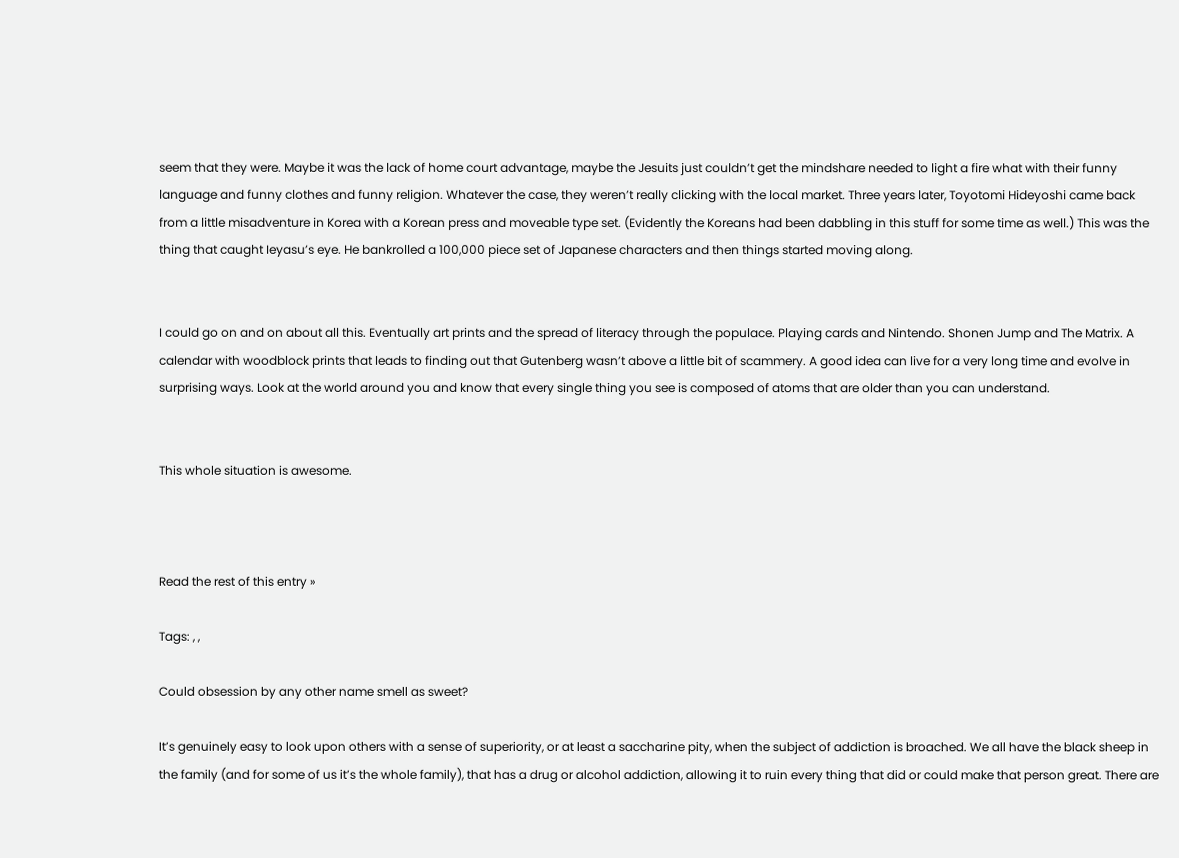seem that they were. Maybe it was the lack of home court advantage, maybe the Jesuits just couldn’t get the mindshare needed to light a fire what with their funny language and funny clothes and funny religion. Whatever the case, they weren’t really clicking with the local market. Three years later, Toyotomi Hideyoshi came back from a little misadventure in Korea with a Korean press and moveable type set. (Evidently the Koreans had been dabbling in this stuff for some time as well.) This was the thing that caught Ieyasu’s eye. He bankrolled a 100,000 piece set of Japanese characters and then things started moving along.


I could go on and on about all this. Eventually art prints and the spread of literacy through the populace. Playing cards and Nintendo. Shonen Jump and The Matrix. A calendar with woodblock prints that leads to finding out that Gutenberg wasn’t above a little bit of scammery. A good idea can live for a very long time and evolve in surprising ways. Look at the world around you and know that every single thing you see is composed of atoms that are older than you can understand.


This whole situation is awesome.



Read the rest of this entry »

Tags: , ,

Could obsession by any other name smell as sweet?

It’s genuinely easy to look upon others with a sense of superiority, or at least a saccharine pity, when the subject of addiction is broached. We all have the black sheep in the family (and for some of us it’s the whole family), that has a drug or alcohol addiction, allowing it to ruin every thing that did or could make that person great. There are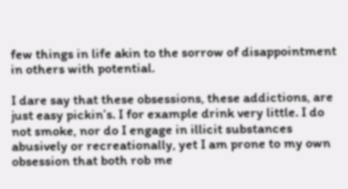few things in life akin to the sorrow of disappointment in others with potential.

I dare say that these obsessions, these addictions, are just easy pickin’s. I for example drink very little. I do not smoke, nor do I engage in illicit substances abusively or recreationally, yet I am prone to my own obsession that both rob me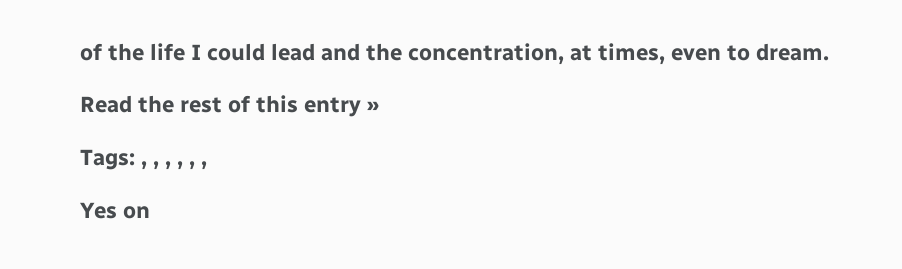of the life I could lead and the concentration, at times, even to dream.

Read the rest of this entry »

Tags: , , , , , ,

Yes on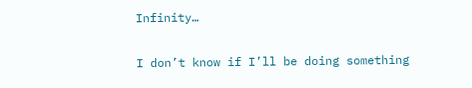Infinity…

I don’t know if I’ll be doing something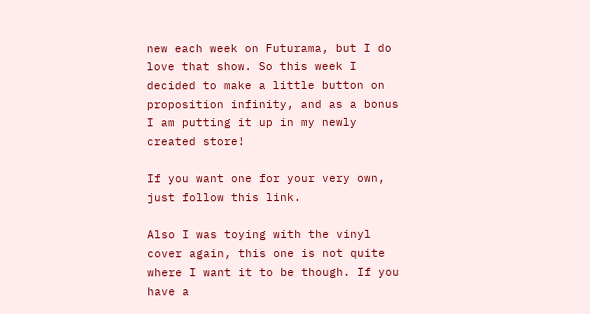new each week on Futurama, but I do love that show. So this week I decided to make a little button on proposition infinity, and as a bonus I am putting it up in my newly created store!

If you want one for your very own, just follow this link.

Also I was toying with the vinyl cover again, this one is not quite where I want it to be though. If you have a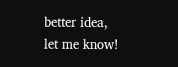better idea, let me know!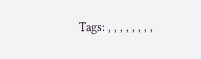Tags: , , , , , , , ,